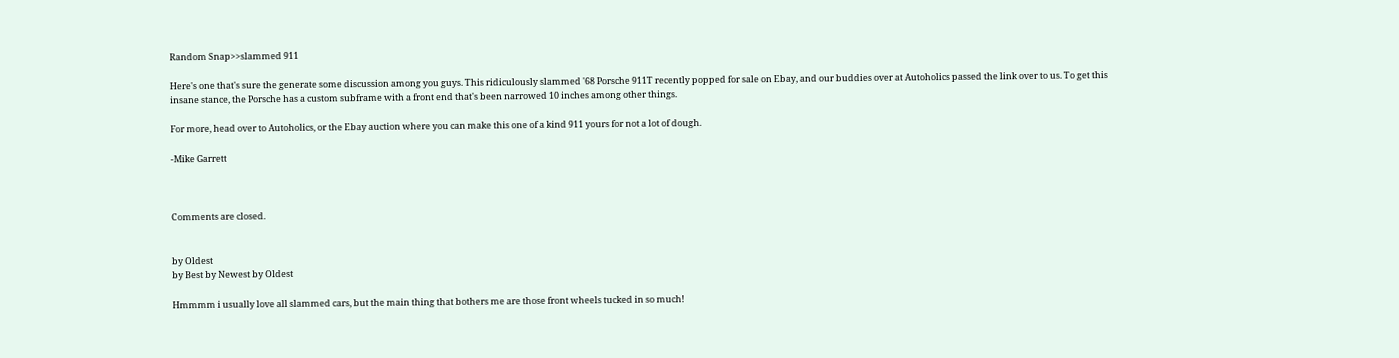Random Snap>>slammed 911

Here's one that's sure the generate some discussion among you guys. This ridiculously slammed '68 Porsche 911T recently popped for sale on Ebay, and our buddies over at Autoholics passed the link over to us. To get this insane stance, the Porsche has a custom subframe with a front end that's been narrowed 10 inches among other things.

For more, head over to Autoholics, or the Ebay auction where you can make this one of a kind 911 yours for not a lot of dough.

-Mike Garrett



Comments are closed.


by Oldest
by Best by Newest by Oldest

Hmmmm i usually love all slammed cars, but the main thing that bothers me are those front wheels tucked in so much!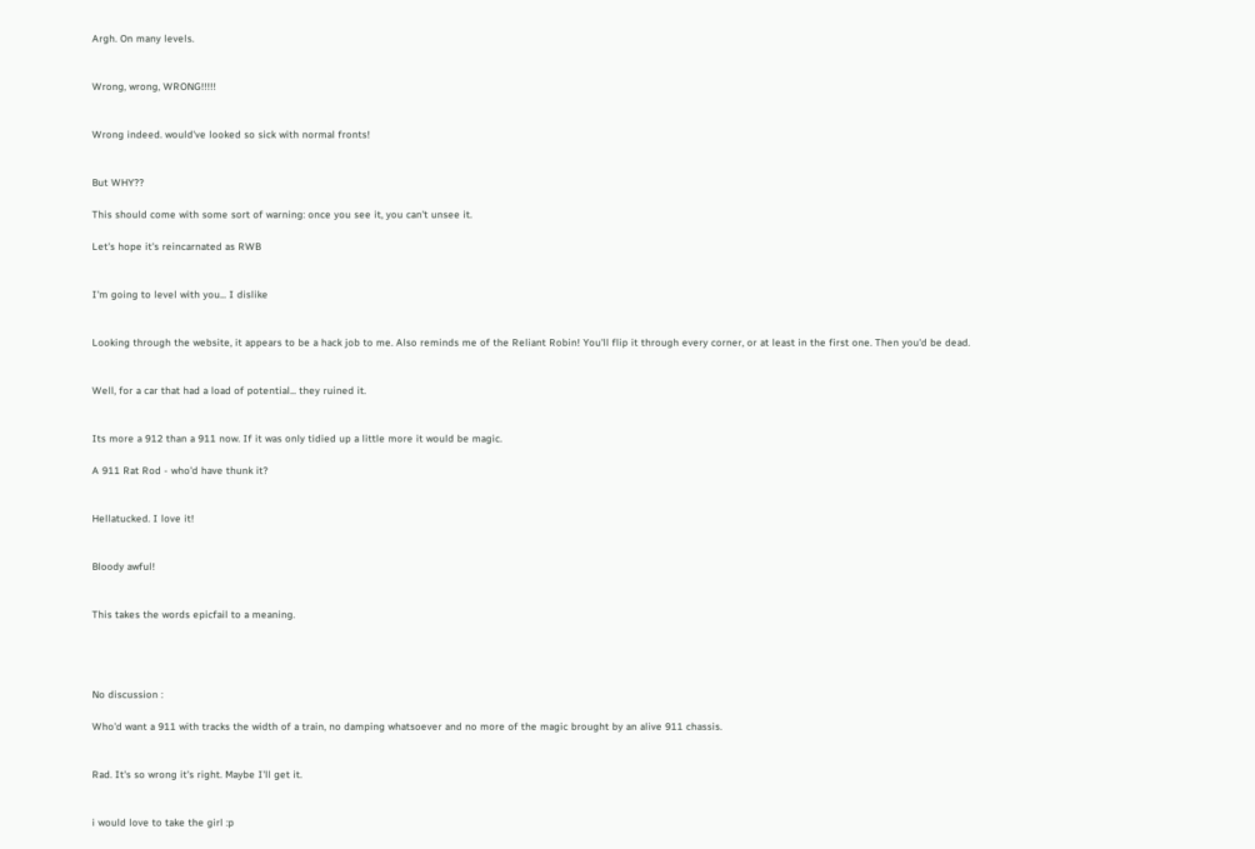Argh. On many levels.


Wrong, wrong, WRONG!!!!!


Wrong indeed. would've looked so sick with normal fronts!


But WHY??

This should come with some sort of warning: once you see it, you can't unsee it.

Let's hope it's reincarnated as RWB


I'm going to level with you... I dislike


Looking through the website, it appears to be a hack job to me. Also reminds me of the Reliant Robin! You'll flip it through every corner, or at least in the first one. Then you'd be dead.


Well, for a car that had a load of potential... they ruined it.


Its more a 912 than a 911 now. If it was only tidied up a little more it would be magic.

A 911 Rat Rod - who'd have thunk it?


Hellatucked. I love it!


Bloody awful!


This takes the words epicfail to a meaning.




No discussion :

Who'd want a 911 with tracks the width of a train, no damping whatsoever and no more of the magic brought by an alive 911 chassis.


Rad. It's so wrong it's right. Maybe I'll get it.


i would love to take the girl :p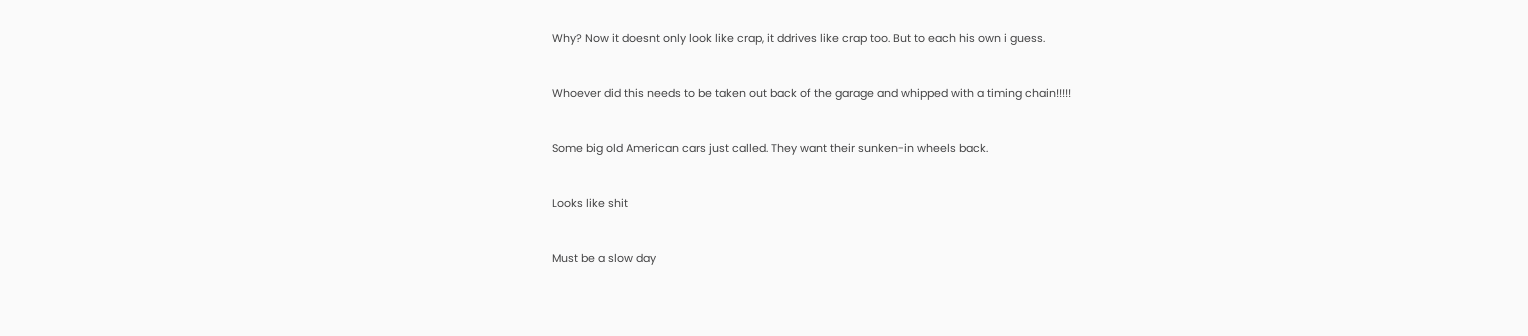Why? Now it doesnt only look like crap, it ddrives like crap too. But to each his own i guess.


Whoever did this needs to be taken out back of the garage and whipped with a timing chain!!!!!


Some big old American cars just called. They want their sunken-in wheels back.


Looks like shit


Must be a slow day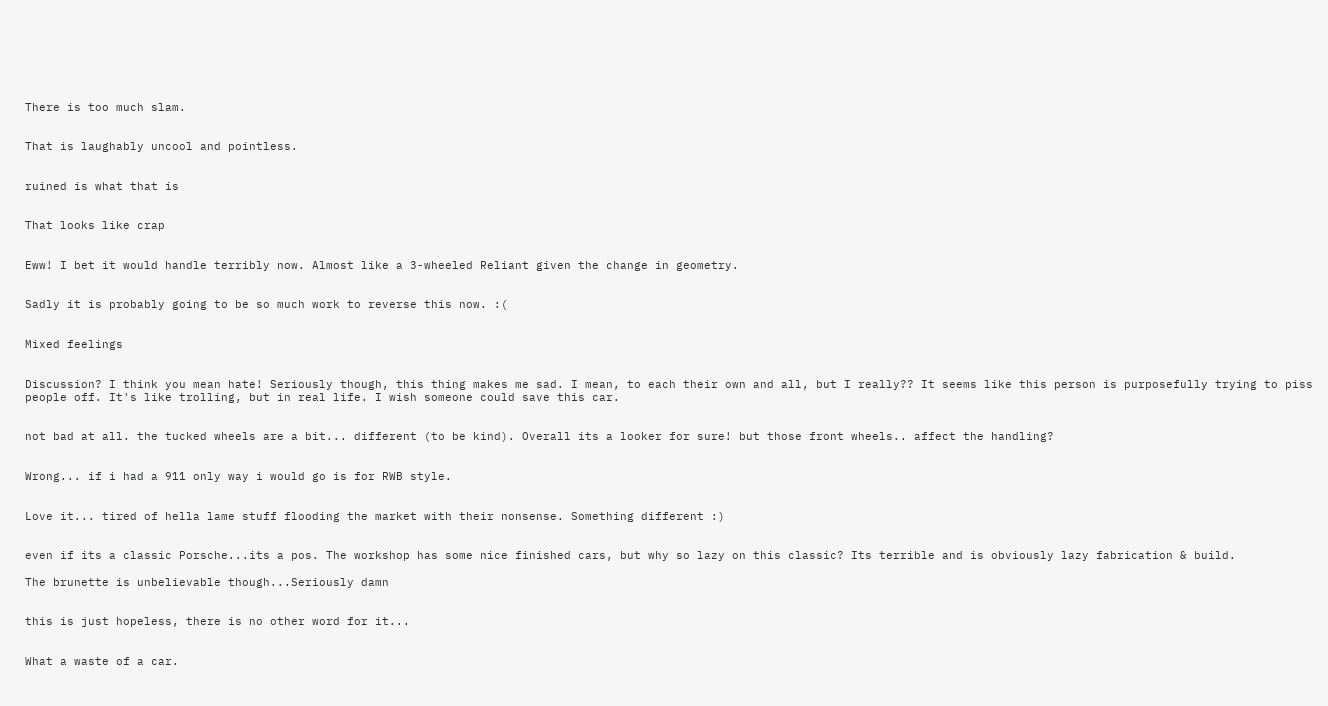There is too much slam.


That is laughably uncool and pointless.


ruined is what that is


That looks like crap


Eww! I bet it would handle terribly now. Almost like a 3-wheeled Reliant given the change in geometry.


Sadly it is probably going to be so much work to reverse this now. :(


Mixed feelings


Discussion? I think you mean hate! Seriously though, this thing makes me sad. I mean, to each their own and all, but I really?? It seems like this person is purposefully trying to piss people off. It's like trolling, but in real life. I wish someone could save this car.


not bad at all. the tucked wheels are a bit... different (to be kind). Overall its a looker for sure! but those front wheels.. affect the handling?


Wrong... if i had a 911 only way i would go is for RWB style.


Love it... tired of hella lame stuff flooding the market with their nonsense. Something different :)


even if its a classic Porsche...its a pos. The workshop has some nice finished cars, but why so lazy on this classic? Its terrible and is obviously lazy fabrication & build.

The brunette is unbelievable though...Seriously damn


this is just hopeless, there is no other word for it...


What a waste of a car.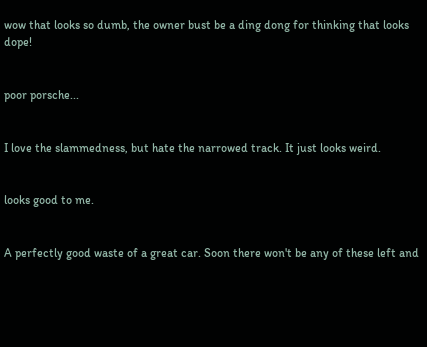wow that looks so dumb, the owner bust be a ding dong for thinking that looks dope!


poor porsche...


I love the slammedness, but hate the narrowed track. It just looks weird.


looks good to me.


A perfectly good waste of a great car. Soon there won't be any of these left and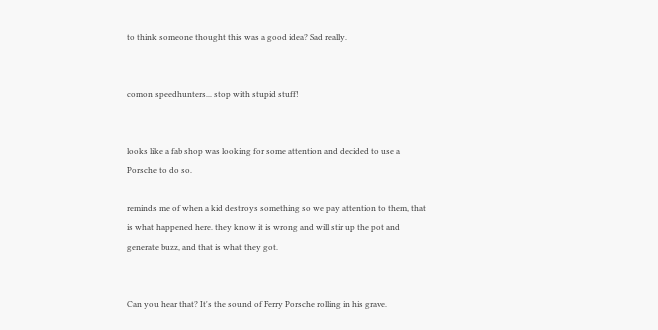to think someone thought this was a good idea? Sad really.


comon speedhunters... stop with stupid stuff!


looks like a fab shop was looking for some attention and decided to use a Porsche to do so.

reminds me of when a kid destroys something so we pay attention to them, that is what happened here. they know it is wrong and will stir up the pot and generate buzz, and that is what they got.


Can you hear that? It's the sound of Ferry Porsche rolling in his grave.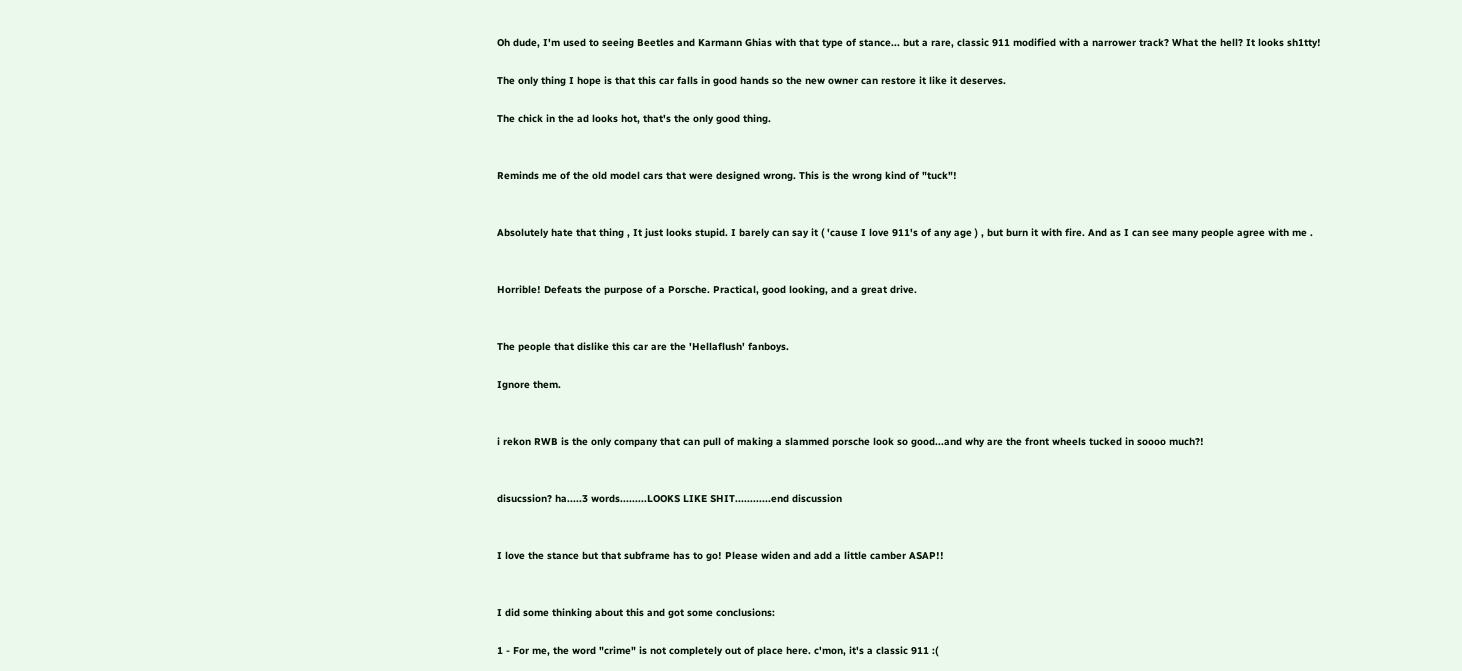Oh dude, I'm used to seeing Beetles and Karmann Ghias with that type of stance... but a rare, classic 911 modified with a narrower track? What the hell? It looks sh1tty!

The only thing I hope is that this car falls in good hands so the new owner can restore it like it deserves.

The chick in the ad looks hot, that's the only good thing.


Reminds me of the old model cars that were designed wrong. This is the wrong kind of "tuck"!


Absolutely hate that thing , It just looks stupid. I barely can say it ( 'cause I love 911's of any age ) , but burn it with fire. And as I can see many people agree with me .


Horrible! Defeats the purpose of a Porsche. Practical, good looking, and a great drive.


The people that dislike this car are the 'Hellaflush' fanboys.

Ignore them.


i rekon RWB is the only company that can pull of making a slammed porsche look so good...and why are the front wheels tucked in soooo much?!


disucssion? ha.....3 words.........LOOKS LIKE SHIT............end discussion


I love the stance but that subframe has to go! Please widen and add a little camber ASAP!!


I did some thinking about this and got some conclusions:

1 - For me, the word "crime" is not completely out of place here. c'mon, it's a classic 911 :(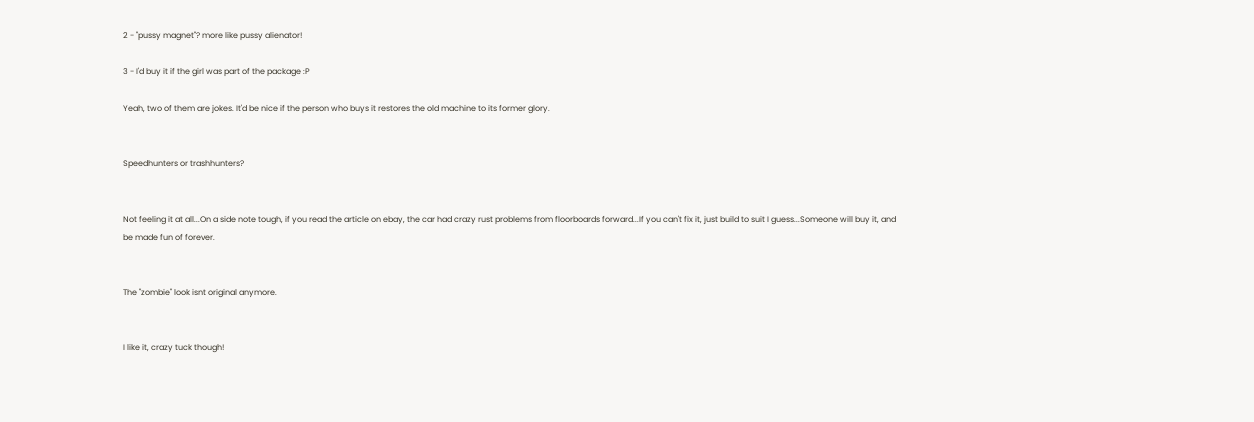2 - "pussy magnet"? more like pussy alienator!

3 - I'd buy it if the girl was part of the package :P

Yeah, two of them are jokes. It'd be nice if the person who buys it restores the old machine to its former glory.


Speedhunters or trashhunters?


Not feeling it at all...On a side note tough, if you read the article on ebay, the car had crazy rust problems from floorboards forward...If you can't fix it, just build to suit I guess...Someone will buy it, and be made fun of forever.


The "zombie" look isnt original anymore.


I like it, crazy tuck though!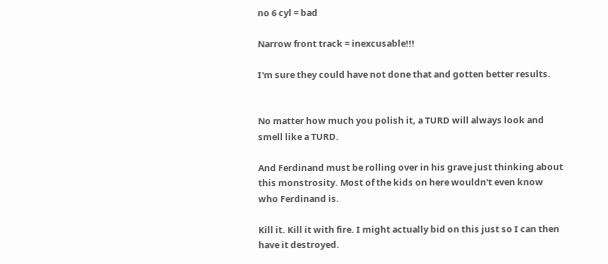no 6 cyl = bad

Narrow front track = inexcusable!!!

I'm sure they could have not done that and gotten better results.


No matter how much you polish it, a TURD will always look and smell like a TURD.

And Ferdinand must be rolling over in his grave just thinking about this monstrosity. Most of the kids on here wouldn't even know who Ferdinand is.

Kill it. Kill it with fire. I might actually bid on this just so I can then have it destroyed.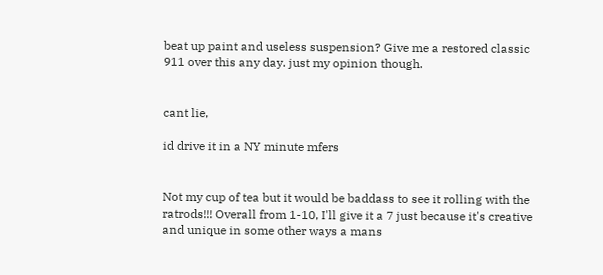beat up paint and useless suspension? Give me a restored classic 911 over this any day. just my opinion though.


cant lie,

id drive it in a NY minute mfers


Not my cup of tea but it would be baddass to see it rolling with the ratrods!!! Overall from 1-10, I'll give it a 7 just because it's creative and unique in some other ways a mans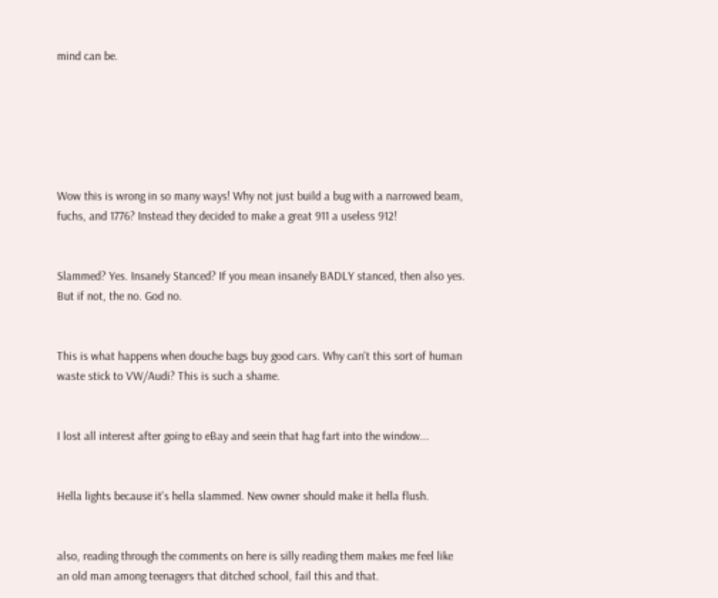mind can be.






Wow this is wrong in so many ways! Why not just build a bug with a narrowed beam, fuchs, and 1776? Instead they decided to make a great 911 a useless 912!


Slammed? Yes. Insanely Stanced? If you mean insanely BADLY stanced, then also yes. But if not, the no. God no.


This is what happens when douche bags buy good cars. Why can't this sort of human waste stick to VW/Audi? This is such a shame.


I lost all interest after going to eBay and seein that hag fart into the window...


Hella lights because it's hella slammed. New owner should make it hella flush.


also, reading through the comments on here is silly reading them makes me feel like an old man among teenagers that ditched school, fail this and that.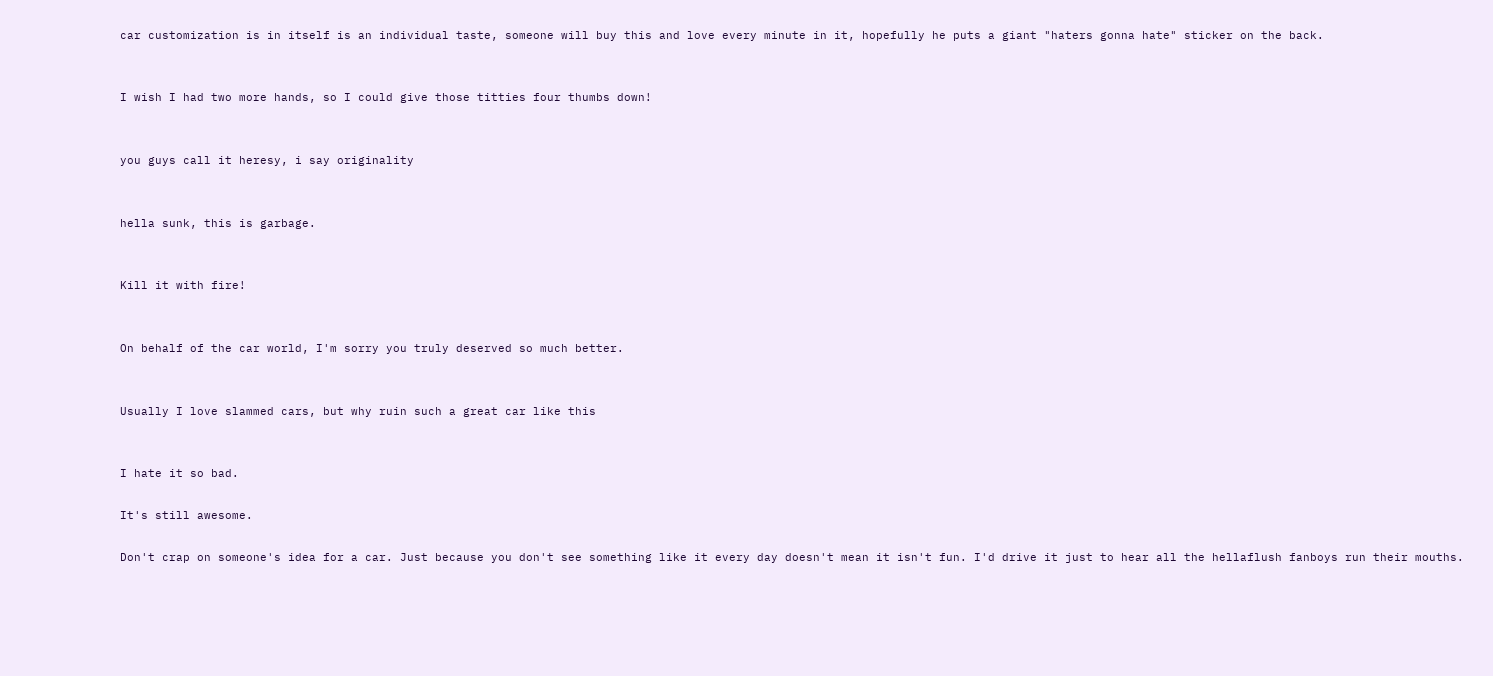car customization is in itself is an individual taste, someone will buy this and love every minute in it, hopefully he puts a giant "haters gonna hate" sticker on the back.


I wish I had two more hands, so I could give those titties four thumbs down!


you guys call it heresy, i say originality


hella sunk, this is garbage.


Kill it with fire!


On behalf of the car world, I'm sorry you truly deserved so much better.


Usually I love slammed cars, but why ruin such a great car like this


I hate it so bad.

It's still awesome.

Don't crap on someone's idea for a car. Just because you don't see something like it every day doesn't mean it isn't fun. I'd drive it just to hear all the hellaflush fanboys run their mouths.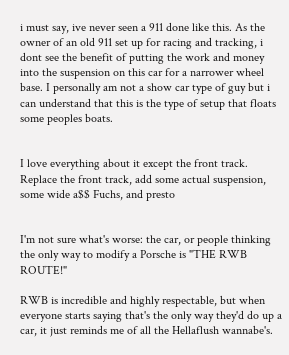i must say, ive never seen a 911 done like this. As the owner of an old 911 set up for racing and tracking, i dont see the benefit of putting the work and money into the suspension on this car for a narrower wheel base. I personally am not a show car type of guy but i can understand that this is the type of setup that floats some peoples boats.


I love everything about it except the front track. Replace the front track, add some actual suspension, some wide a$$ Fuchs, and presto


I'm not sure what's worse: the car, or people thinking the only way to modify a Porsche is "THE RWB ROUTE!"

RWB is incredible and highly respectable, but when everyone starts saying that's the only way they'd do up a car, it just reminds me of all the Hellaflush wannabe's.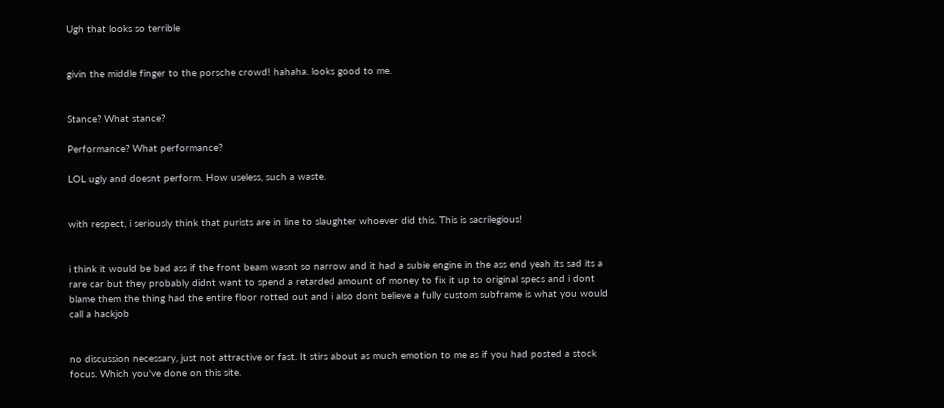Ugh that looks so terrible


givin the middle finger to the porsche crowd! hahaha. looks good to me.


Stance? What stance?

Performance? What performance?

LOL ugly and doesnt perform. How useless, such a waste.


with respect, i seriously think that purists are in line to slaughter whoever did this. This is sacrilegious!


i think it would be bad ass if the front beam wasnt so narrow and it had a subie engine in the ass end yeah its sad its a rare car but they probably didnt want to spend a retarded amount of money to fix it up to original specs and i dont blame them the thing had the entire floor rotted out and i also dont believe a fully custom subframe is what you would call a hackjob


no discussion necessary, just not attractive or fast. It stirs about as much emotion to me as if you had posted a stock focus. Which you've done on this site.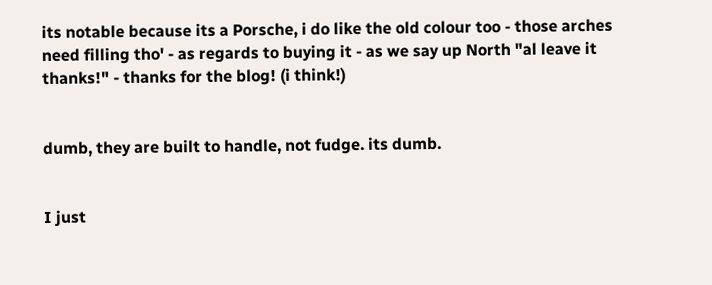its notable because its a Porsche, i do like the old colour too - those arches need filling tho' - as regards to buying it - as we say up North "al leave it thanks!" - thanks for the blog! (i think!)


dumb, they are built to handle, not fudge. its dumb.


I just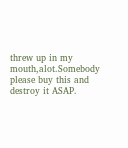threw up in my mouth,alot.Somebody please buy this and destroy it ASAP.